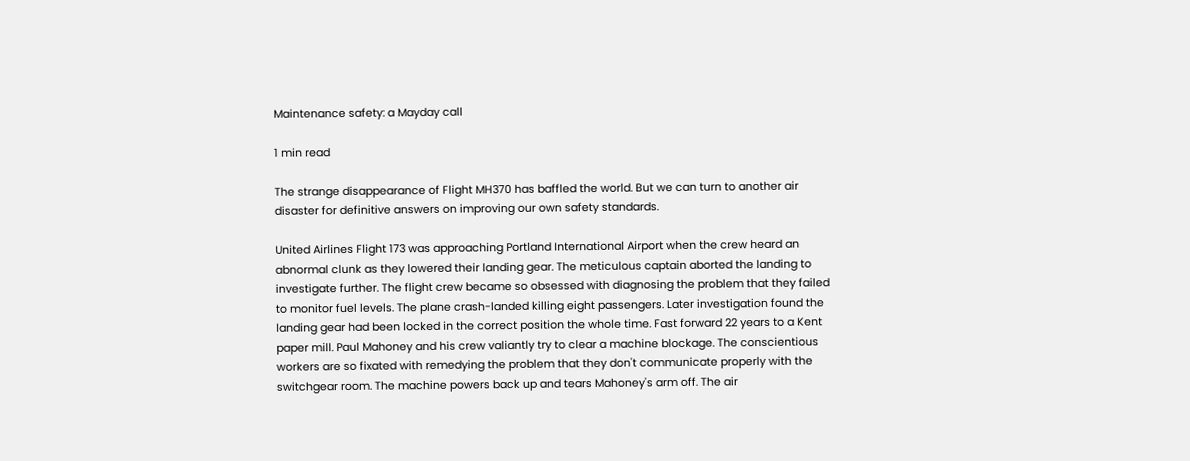Maintenance safety: a Mayday call

1 min read

The strange disappearance of Flight MH370 has baffled the world. But we can turn to another air disaster for definitive answers on improving our own safety standards.

United Airlines Flight 173 was approaching Portland International Airport when the crew heard an abnormal clunk as they lowered their landing gear. The meticulous captain aborted the landing to investigate further. The flight crew became so obsessed with diagnosing the problem that they failed to monitor fuel levels. The plane crash-landed killing eight passengers. Later investigation found the landing gear had been locked in the correct position the whole time. Fast forward 22 years to a Kent paper mill. Paul Mahoney and his crew valiantly try to clear a machine blockage. The conscientious workers are so fixated with remedying the problem that they don't communicate properly with the switchgear room. The machine powers back up and tears Mahoney's arm off. The air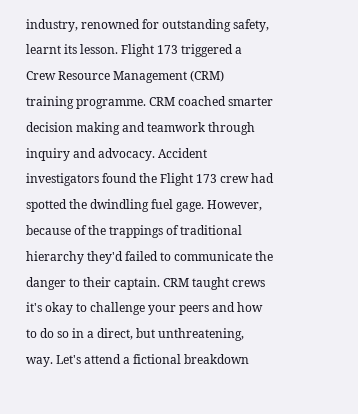industry, renowned for outstanding safety, learnt its lesson. Flight 173 triggered a Crew Resource Management (CRM) training programme. CRM coached smarter decision making and teamwork through inquiry and advocacy. Accident investigators found the Flight 173 crew had spotted the dwindling fuel gage. However, because of the trappings of traditional hierarchy they'd failed to communicate the danger to their captain. CRM taught crews it's okay to challenge your peers and how to do so in a direct, but unthreatening, way. Let's attend a fictional breakdown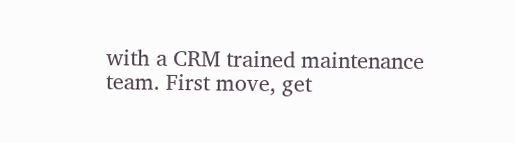with a CRM trained maintenance team. First move, get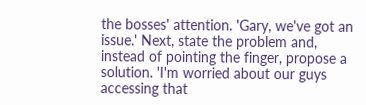the bosses' attention. 'Gary, we've got an issue.' Next, state the problem and, instead of pointing the finger, propose a solution. 'I'm worried about our guys accessing that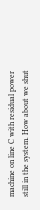machine on line C with residual power still in the system. How about we shut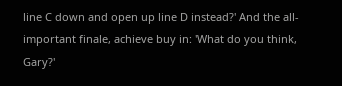line C down and open up line D instead?' And the all-important finale, achieve buy in: 'What do you think, Gary?'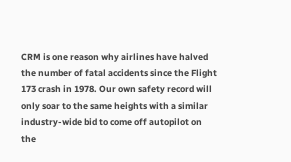CRM is one reason why airlines have halved the number of fatal accidents since the Flight 173 crash in 1978. Our own safety record will only soar to the same heights with a similar industry-wide bid to come off autopilot on the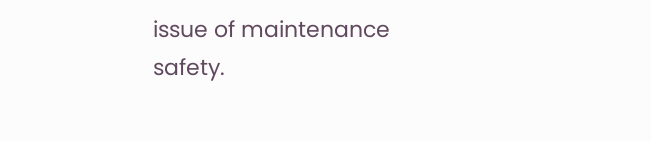issue of maintenance safety.